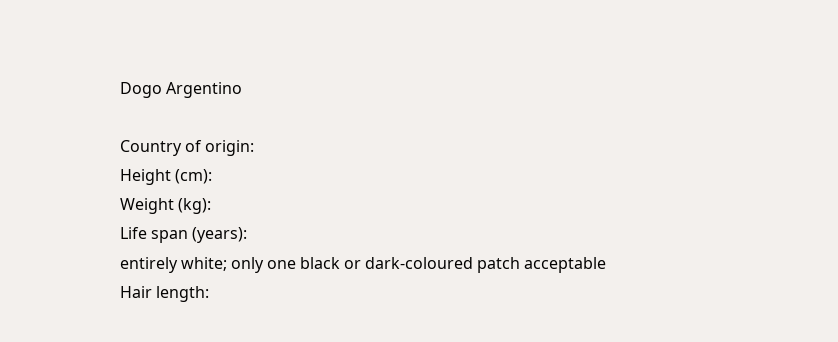Dogo Argentino

Country of origin:
Height (cm):
Weight (kg):
Life span (years):
entirely white; only one black or dark-coloured patch acceptable
Hair length: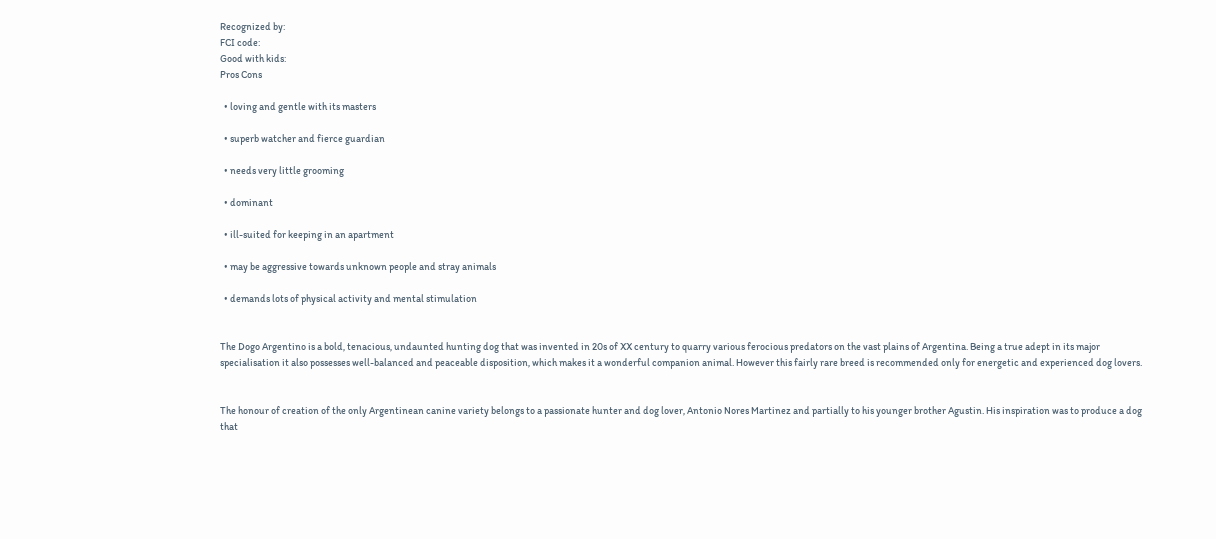Recognized by:
FCI code:
Good with kids:
Pros Cons

  • loving and gentle with its masters

  • superb watcher and fierce guardian

  • needs very little grooming

  • dominant

  • ill-suited for keeping in an apartment

  • may be aggressive towards unknown people and stray animals

  • demands lots of physical activity and mental stimulation


The Dogo Argentino is a bold, tenacious, undaunted hunting dog that was invented in 20s of XX century to quarry various ferocious predators on the vast plains of Argentina. Being a true adept in its major specialisation it also possesses well-balanced and peaceable disposition, which makes it a wonderful companion animal. However this fairly rare breed is recommended only for energetic and experienced dog lovers.


The honour of creation of the only Argentinean canine variety belongs to a passionate hunter and dog lover, Antonio Nores Martinez and partially to his younger brother Agustin. His inspiration was to produce a dog that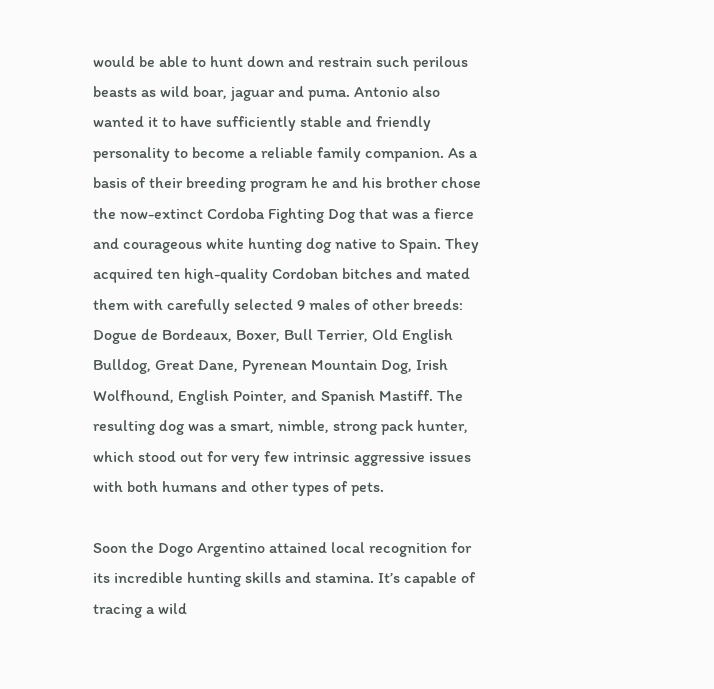would be able to hunt down and restrain such perilous beasts as wild boar, jaguar and puma. Antonio also wanted it to have sufficiently stable and friendly personality to become a reliable family companion. As a basis of their breeding program he and his brother chose the now-extinct Cordoba Fighting Dog that was a fierce and courageous white hunting dog native to Spain. They acquired ten high-quality Cordoban bitches and mated them with carefully selected 9 males of other breeds: Dogue de Bordeaux, Boxer, Bull Terrier, Old English Bulldog, Great Dane, Pyrenean Mountain Dog, Irish Wolfhound, English Pointer, and Spanish Mastiff. The resulting dog was a smart, nimble, strong pack hunter, which stood out for very few intrinsic aggressive issues with both humans and other types of pets.

Soon the Dogo Argentino attained local recognition for its incredible hunting skills and stamina. It’s capable of tracing a wild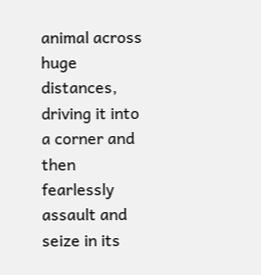animal across huge distances, driving it into a corner and then fearlessly assault and seize in its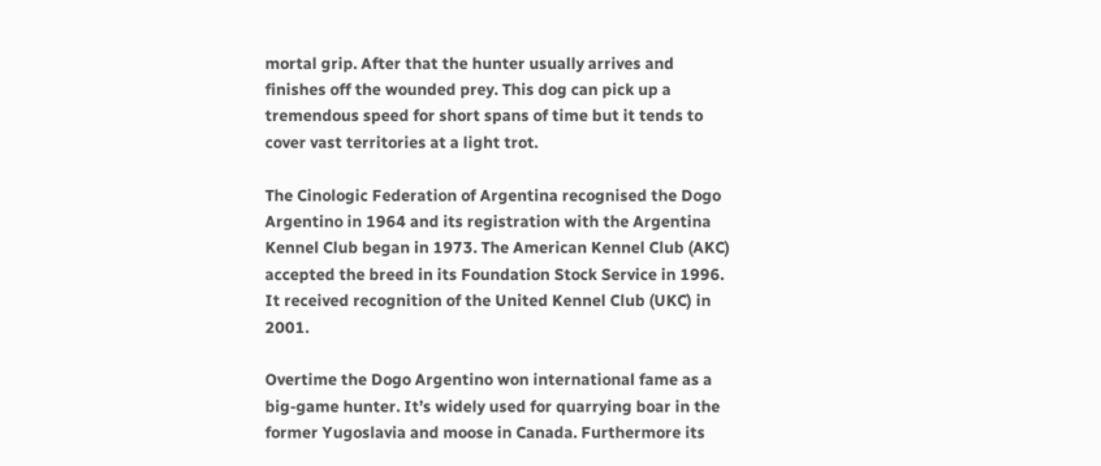mortal grip. After that the hunter usually arrives and finishes off the wounded prey. This dog can pick up a tremendous speed for short spans of time but it tends to cover vast territories at a light trot.

The Cinologic Federation of Argentina recognised the Dogo Argentino in 1964 and its registration with the Argentina Kennel Club began in 1973. The American Kennel Club (AKC) accepted the breed in its Foundation Stock Service in 1996. It received recognition of the United Kennel Club (UKC) in 2001.

Overtime the Dogo Argentino won international fame as a big-game hunter. It’s widely used for quarrying boar in the former Yugoslavia and moose in Canada. Furthermore its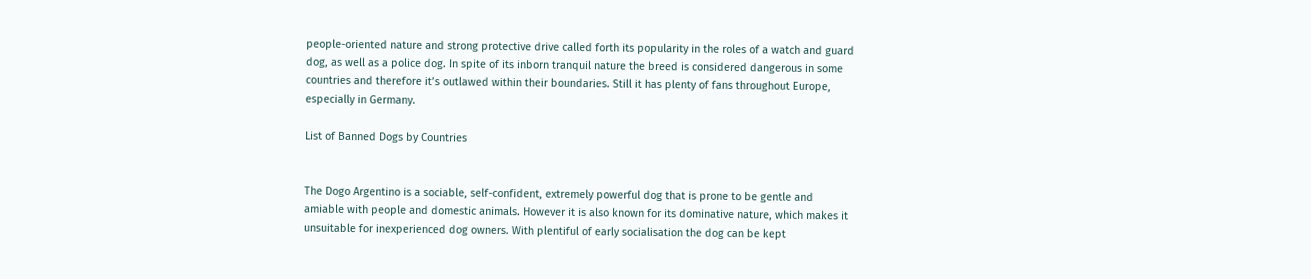people-oriented nature and strong protective drive called forth its popularity in the roles of a watch and guard dog, as well as a police dog. In spite of its inborn tranquil nature the breed is considered dangerous in some countries and therefore it’s outlawed within their boundaries. Still it has plenty of fans throughout Europe, especially in Germany.

List of Banned Dogs by Countries


The Dogo Argentino is a sociable, self-confident, extremely powerful dog that is prone to be gentle and amiable with people and domestic animals. However it is also known for its dominative nature, which makes it unsuitable for inexperienced dog owners. With plentiful of early socialisation the dog can be kept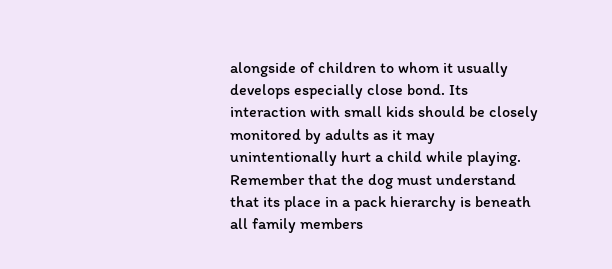alongside of children to whom it usually develops especially close bond. Its interaction with small kids should be closely monitored by adults as it may unintentionally hurt a child while playing. Remember that the dog must understand that its place in a pack hierarchy is beneath all family members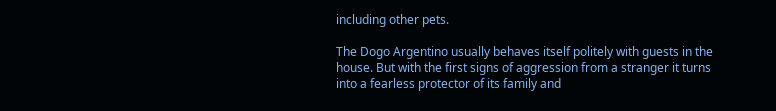including other pets.

The Dogo Argentino usually behaves itself politely with guests in the house. But with the first signs of aggression from a stranger it turns into a fearless protector of its family and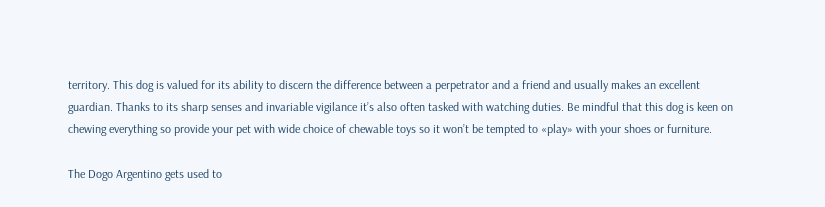territory. This dog is valued for its ability to discern the difference between a perpetrator and a friend and usually makes an excellent guardian. Thanks to its sharp senses and invariable vigilance it’s also often tasked with watching duties. Be mindful that this dog is keen on chewing everything so provide your pet with wide choice of chewable toys so it won’t be tempted to «play» with your shoes or furniture.

The Dogo Argentino gets used to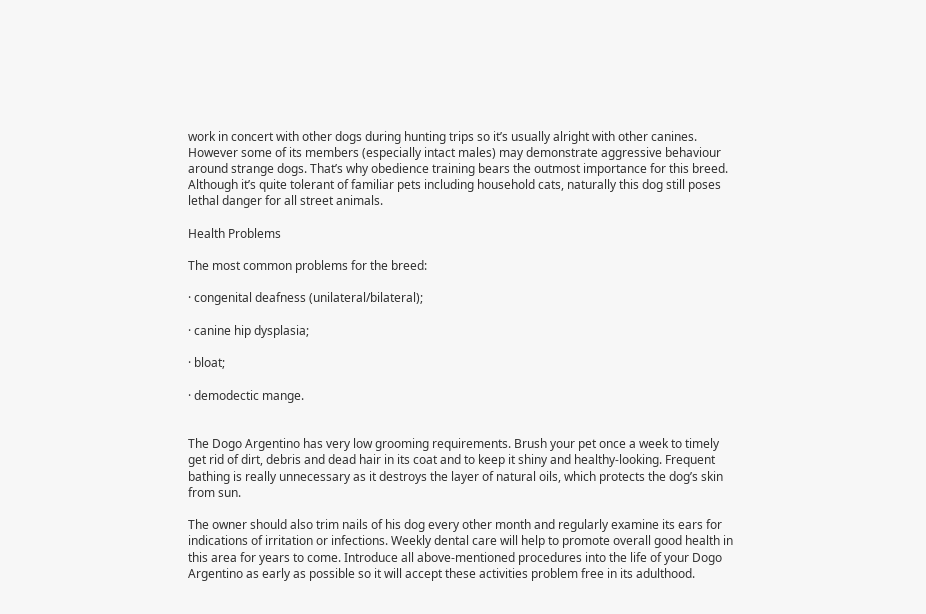work in concert with other dogs during hunting trips so it’s usually alright with other canines. However some of its members (especially intact males) may demonstrate aggressive behaviour around strange dogs. That’s why obedience training bears the outmost importance for this breed. Although it’s quite tolerant of familiar pets including household cats, naturally this dog still poses lethal danger for all street animals.

Health Problems

The most common problems for the breed:

· congenital deafness (unilateral/bilateral);

· canine hip dysplasia;

· bloat;

· demodectic mange.


The Dogo Argentino has very low grooming requirements. Brush your pet once a week to timely get rid of dirt, debris and dead hair in its coat and to keep it shiny and healthy-looking. Frequent bathing is really unnecessary as it destroys the layer of natural oils, which protects the dog’s skin from sun.

The owner should also trim nails of his dog every other month and regularly examine its ears for indications of irritation or infections. Weekly dental care will help to promote overall good health in this area for years to come. Introduce all above-mentioned procedures into the life of your Dogo Argentino as early as possible so it will accept these activities problem free in its adulthood.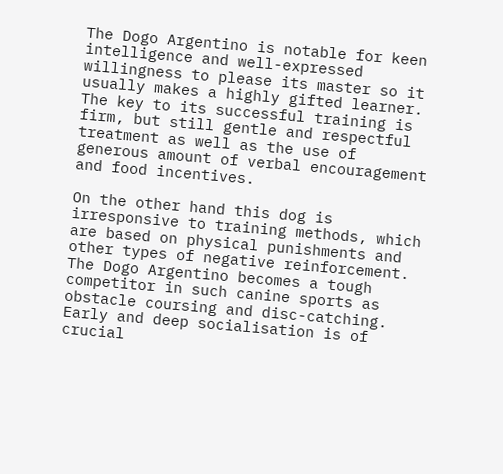The Dogo Argentino is notable for keen intelligence and well-expressed willingness to please its master so it usually makes a highly gifted learner. The key to its successful training is firm, but still gentle and respectful treatment as well as the use of generous amount of verbal encouragement and food incentives.

On the other hand this dog is irresponsive to training methods, which are based on physical punishments and other types of negative reinforcement. The Dogo Argentino becomes a tough competitor in such canine sports as obstacle coursing and disc-catching. Early and deep socialisation is of crucial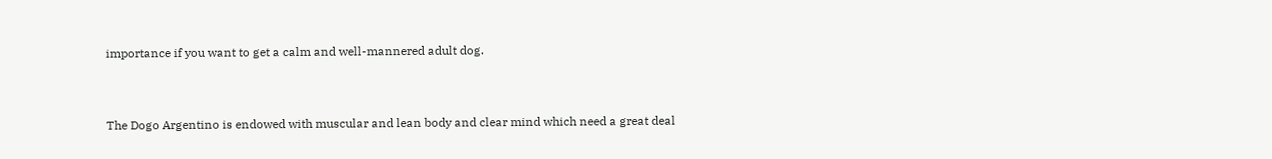importance if you want to get a calm and well-mannered adult dog.


The Dogo Argentino is endowed with muscular and lean body and clear mind which need a great deal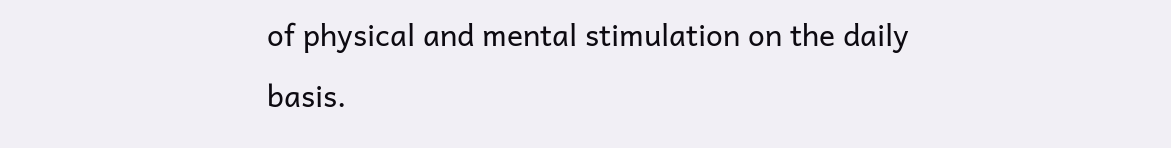of physical and mental stimulation on the daily basis.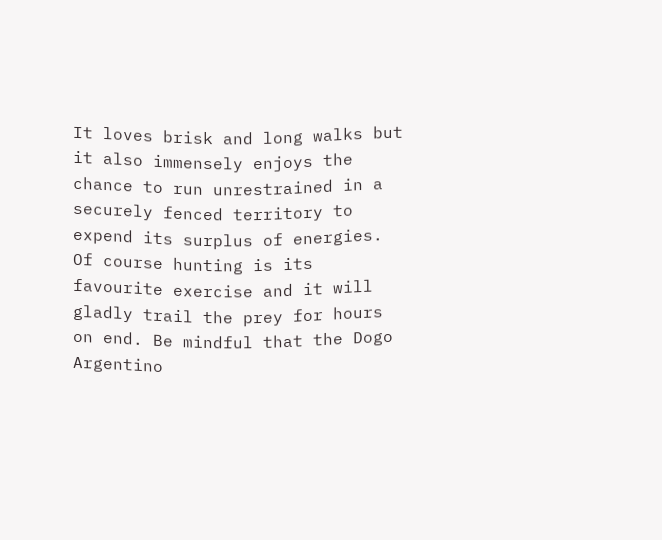It loves brisk and long walks but it also immensely enjoys the chance to run unrestrained in a securely fenced territory to expend its surplus of energies. Of course hunting is its favourite exercise and it will gladly trail the prey for hours on end. Be mindful that the Dogo Argentino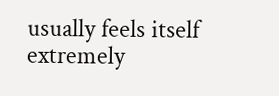usually feels itself extremely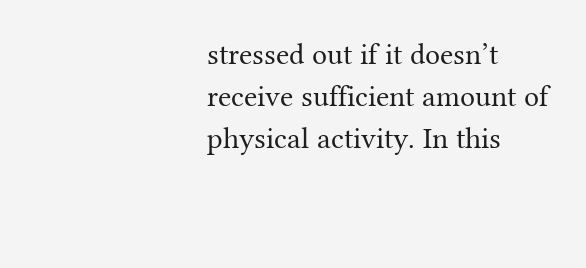stressed out if it doesn’t receive sufficient amount of physical activity. In this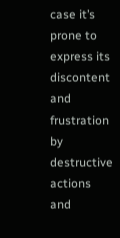case it’s prone to express its discontent and frustration by destructive actions and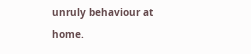unruly behaviour at home.